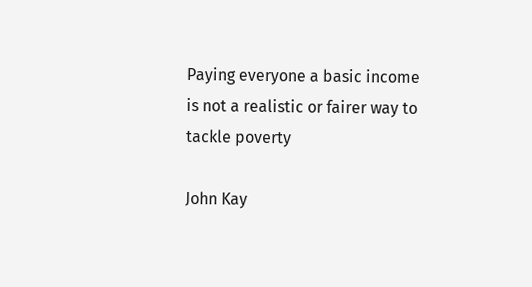Paying everyone a basic income is not a realistic or fairer way to tackle poverty

John Kay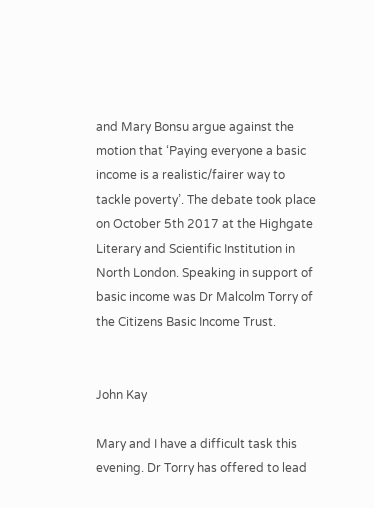and Mary Bonsu argue against the motion that ‘Paying everyone a basic income is a realistic/fairer way to tackle poverty’. The debate took place on October 5th 2017 at the Highgate Literary and Scientific Institution in North London. Speaking in support of basic income was Dr Malcolm Torry of the Citizens Basic Income Trust.


John Kay

Mary and I have a difficult task this evening. Dr Torry has offered to lead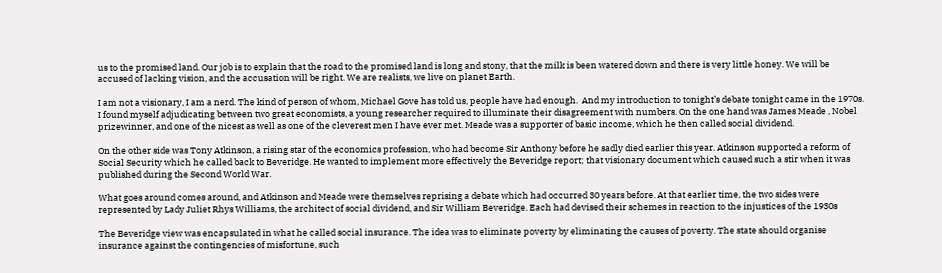us to the promised land. Our job is to explain that the road to the promised land is long and stony, that the milk is been watered down and there is very little honey. We will be accused of lacking vision, and the accusation will be right. We are realists, we live on planet Earth.

I am not a visionary, I am a nerd. The kind of person of whom, Michael Gove has told us, people have had enough.  And my introduction to tonight’s debate tonight came in the 1970s. I found myself adjudicating between two great economists, a young researcher required to illuminate their disagreement with numbers. On the one hand was James Meade , Nobel prizewinner, and one of the nicest as well as one of the cleverest men I have ever met. Meade was a supporter of basic income, which he then called social dividend.

On the other side was Tony Atkinson, a rising star of the economics profession, who had become Sir Anthony before he sadly died earlier this year. Atkinson supported a reform of Social Security which he called back to Beveridge. He wanted to implement more effectively the Beveridge report; that visionary document which caused such a stir when it was published during the Second World War.

What goes around comes around, and Atkinson and Meade were themselves reprising a debate which had occurred 30 years before. At that earlier time, the two sides were represented by Lady Juliet Rhys Williams, the architect of social dividend, and Sir William Beveridge. Each had devised their schemes in reaction to the injustices of the 1930s

The Beveridge view was encapsulated in what he called social insurance. The idea was to eliminate poverty by eliminating the causes of poverty. The state should organise insurance against the contingencies of misfortune, such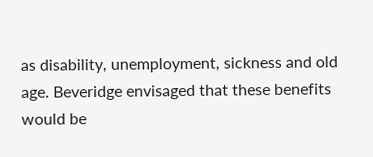as disability, unemployment, sickness and old age. Beveridge envisaged that these benefits would be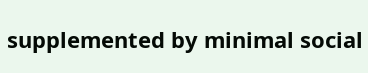supplemented by minimal social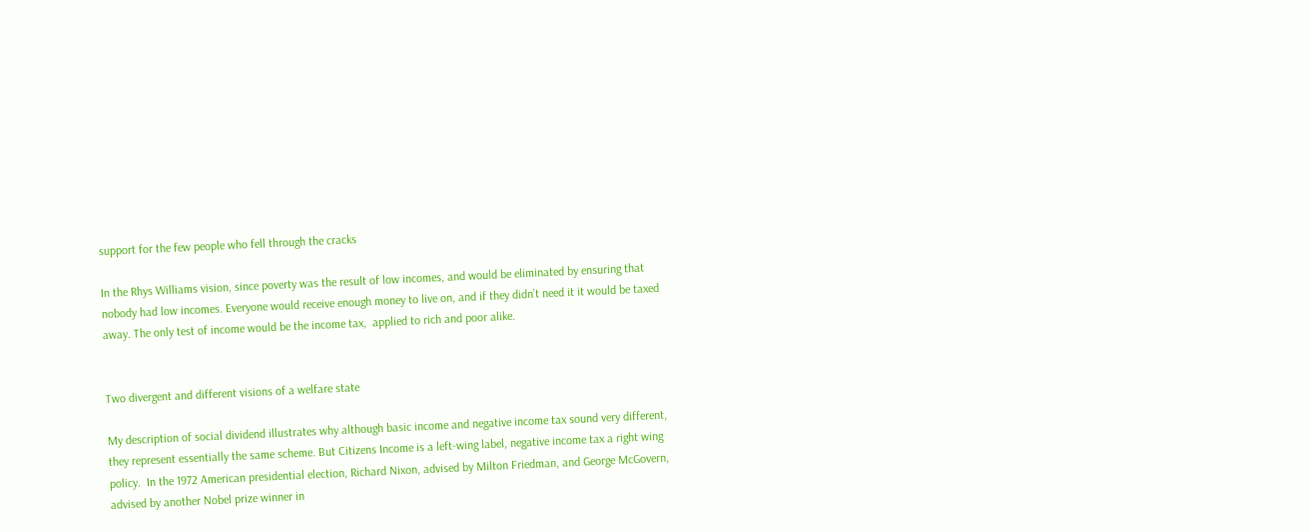support for the few people who fell through the cracks

In the Rhys Williams vision, since poverty was the result of low incomes, and would be eliminated by ensuring that nobody had low incomes. Everyone would receive enough money to live on, and if they didn’t need it it would be taxed away. The only test of income would be the income tax,  applied to rich and poor alike.


Two divergent and different visions of a welfare state

My description of social dividend illustrates why although basic income and negative income tax sound very different, they represent essentially the same scheme. But Citizens Income is a left-wing label, negative income tax a right wing policy.  In the 1972 American presidential election, Richard Nixon, advised by Milton Friedman, and George McGovern, advised by another Nobel prize winner in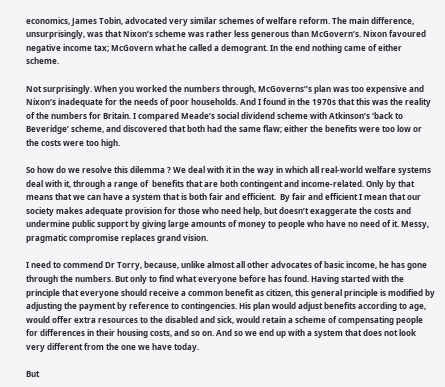economics, James Tobin, advocated very similar schemes of welfare reform. The main difference, unsurprisingly, was that Nixon’s scheme was rather less generous than McGovern’s. Nixon favoured negative income tax; McGovern what he called a demogrant. In the end nothing came of either scheme.

Not surprisingly. When you worked the numbers through, McGoverns’’s plan was too expensive and Nixon’s inadequate for the needs of poor households. And I found in the 1970s that this was the reality of the numbers for Britain. I compared Meade’s social dividend scheme with Atkinson’s ‘back to Beveridge’ scheme, and discovered that both had the same flaw; either the benefits were too low or the costs were too high.

So how do we resolve this dilemma ? We deal with it in the way in which all real-world welfare systems deal with it, through a range of  benefits that are both contingent and income-related. Only by that means that we can have a system that is both fair and efficient.  By fair and efficient I mean that our society makes adequate provision for those who need help, but doesn’t exaggerate the costs and undermine public support by giving large amounts of money to people who have no need of it. Messy, pragmatic compromise replaces grand vision.

I need to commend Dr Torry, because, unlike almost all other advocates of basic income, he has gone through the numbers. But only to find what everyone before has found. Having started with the principle that everyone should receive a common benefit as citizen, this general principle is modified by adjusting the payment by reference to contingencies. His plan would adjust benefits according to age, would offer extra resources to the disabled and sick, would retain a scheme of compensating people for differences in their housing costs, and so on. And so we end up with a system that does not look very different from the one we have today.

But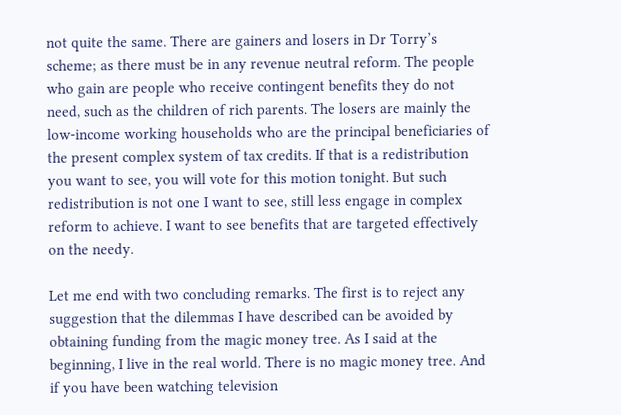not quite the same. There are gainers and losers in Dr Torry’s  scheme; as there must be in any revenue neutral reform. The people who gain are people who receive contingent benefits they do not need, such as the children of rich parents. The losers are mainly the  low-income working households who are the principal beneficiaries of the present complex system of tax credits. If that is a redistribution you want to see, you will vote for this motion tonight. But such redistribution is not one I want to see, still less engage in complex reform to achieve. I want to see benefits that are targeted effectively on the needy.

Let me end with two concluding remarks. The first is to reject any suggestion that the dilemmas I have described can be avoided by obtaining funding from the magic money tree. As I said at the beginning, I live in the real world. There is no magic money tree. And if you have been watching television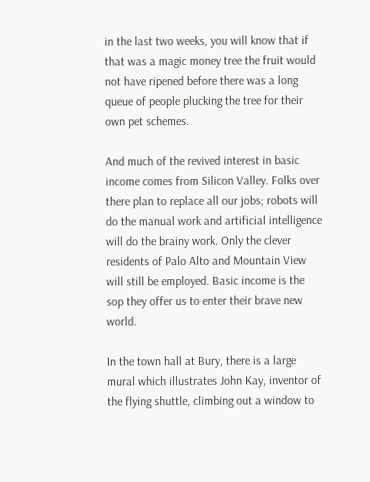in the last two weeks, you will know that if that was a magic money tree the fruit would not have ripened before there was a long queue of people plucking the tree for their own pet schemes.

And much of the revived interest in basic income comes from Silicon Valley. Folks over there plan to replace all our jobs; robots will do the manual work and artificial intelligence will do the brainy work. Only the clever residents of Palo Alto and Mountain View will still be employed. Basic income is the sop they offer us to enter their brave new world.

In the town hall at Bury, there is a large mural which illustrates John Kay, inventor of the flying shuttle, climbing out a window to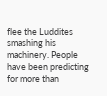flee the Luddites smashing his machinery. People have been predicting for more than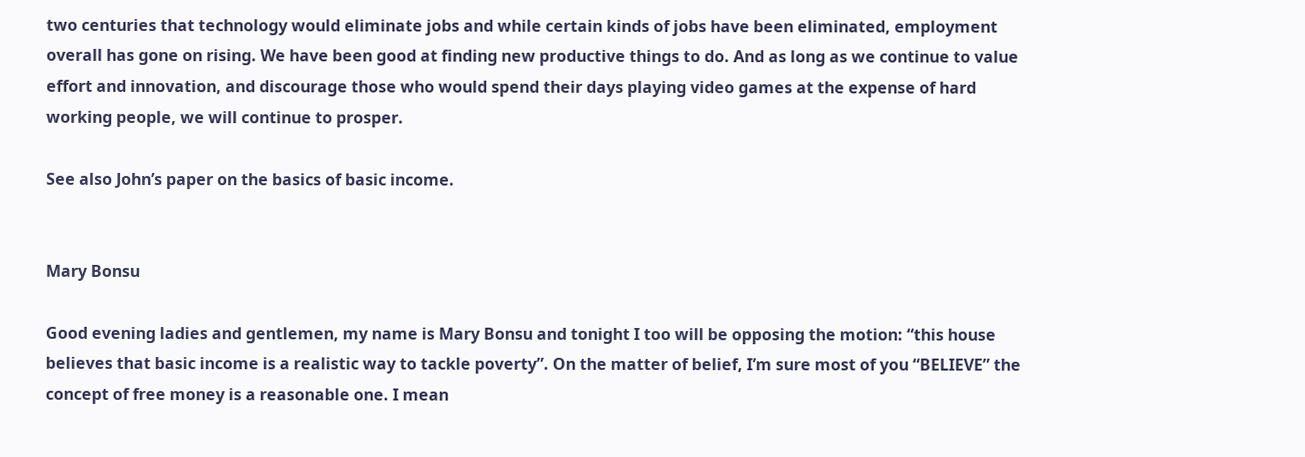two centuries that technology would eliminate jobs and while certain kinds of jobs have been eliminated, employment overall has gone on rising. We have been good at finding new productive things to do. And as long as we continue to value effort and innovation, and discourage those who would spend their days playing video games at the expense of hard working people, we will continue to prosper.

See also John’s paper on the basics of basic income.


Mary Bonsu

Good evening ladies and gentlemen, my name is Mary Bonsu and tonight I too will be opposing the motion: “this house believes that basic income is a realistic way to tackle poverty”. On the matter of belief, I’m sure most of you “BELIEVE” the concept of free money is a reasonable one. I mean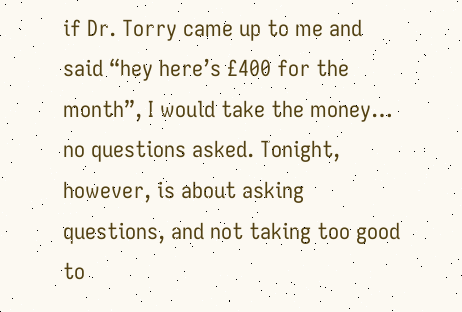if Dr. Torry came up to me and said “hey here’s £400 for the month”, I would take the money… no questions asked. Tonight, however, is about asking questions, and not taking too good to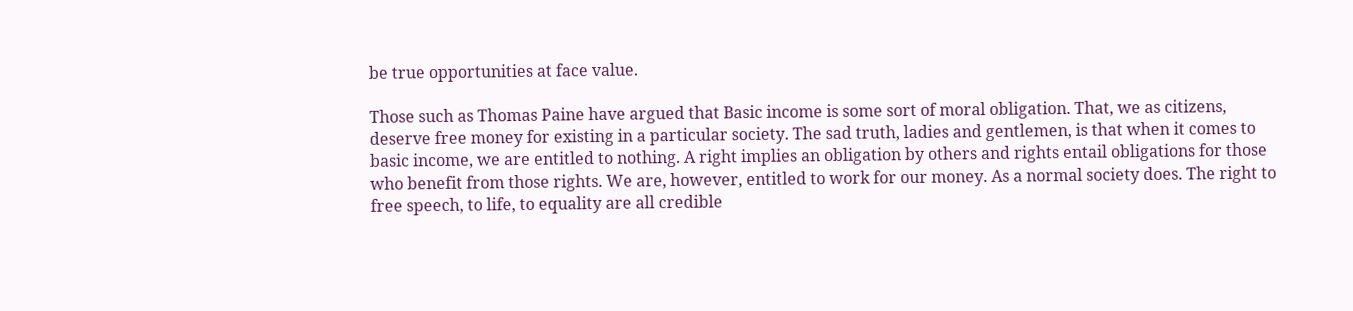be true opportunities at face value.

Those such as Thomas Paine have argued that Basic income is some sort of moral obligation. That, we as citizens, deserve free money for existing in a particular society. The sad truth, ladies and gentlemen, is that when it comes to basic income, we are entitled to nothing. A right implies an obligation by others and rights entail obligations for those who benefit from those rights. We are, however, entitled to work for our money. As a normal society does. The right to free speech, to life, to equality are all credible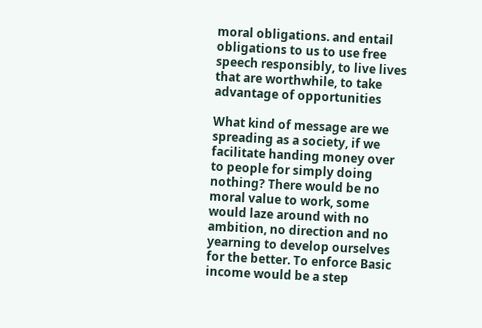moral obligations. and entail obligations to us to use free speech responsibly, to live lives that are worthwhile, to take advantage of opportunities

What kind of message are we spreading as a society, if we facilitate handing money over to people for simply doing nothing? There would be no moral value to work, some would laze around with no ambition, no direction and no yearning to develop ourselves for the better. To enforce Basic income would be a step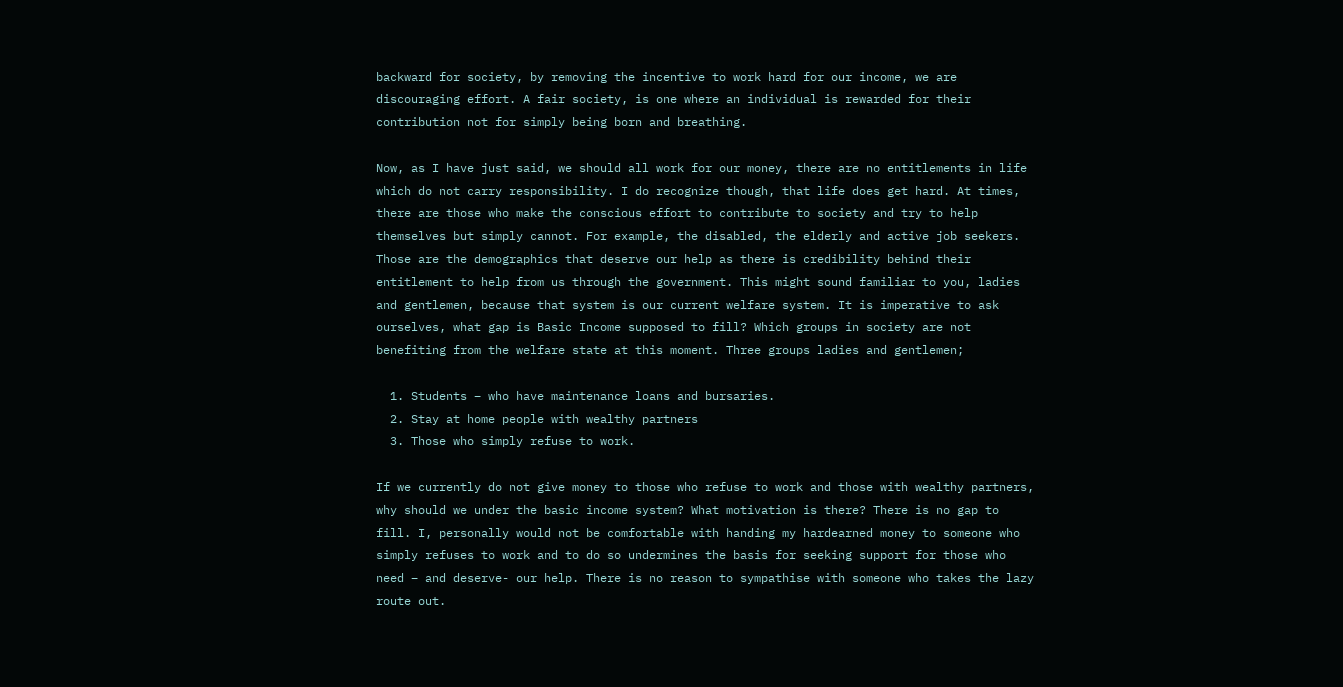backward for society, by removing the incentive to work hard for our income, we are discouraging effort. A fair society, is one where an individual is rewarded for their contribution not for simply being born and breathing.

Now, as I have just said, we should all work for our money, there are no entitlements in life which do not carry responsibility. I do recognize though, that life does get hard. At times, there are those who make the conscious effort to contribute to society and try to help themselves but simply cannot. For example, the disabled, the elderly and active job seekers. Those are the demographics that deserve our help as there is credibility behind their entitlement to help from us through the government. This might sound familiar to you, ladies and gentlemen, because that system is our current welfare system. It is imperative to ask ourselves, what gap is Basic Income supposed to fill? Which groups in society are not benefiting from the welfare state at this moment. Three groups ladies and gentlemen;

  1. Students – who have maintenance loans and bursaries.
  2. Stay at home people with wealthy partners
  3. Those who simply refuse to work.

If we currently do not give money to those who refuse to work and those with wealthy partners, why should we under the basic income system? What motivation is there? There is no gap to fill. I, personally would not be comfortable with handing my hardearned money to someone who simply refuses to work and to do so undermines the basis for seeking support for those who need – and deserve- our help. There is no reason to sympathise with someone who takes the lazy route out.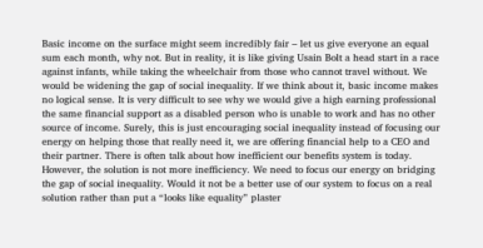Basic income on the surface might seem incredibly fair – let us give everyone an equal sum each month, why not. But in reality, it is like giving Usain Bolt a head start in a race against infants, while taking the wheelchair from those who cannot travel without. We would be widening the gap of social inequality. If we think about it, basic income makes no logical sense. It is very difficult to see why we would give a high earning professional the same financial support as a disabled person who is unable to work and has no other source of income. Surely, this is just encouraging social inequality instead of focusing our energy on helping those that really need it, we are offering financial help to a CEO and their partner. There is often talk about how inefficient our benefits system is today. However, the solution is not more inefficiency. We need to focus our energy on bridging the gap of social inequality. Would it not be a better use of our system to focus on a real solution rather than put a “looks like equality” plaster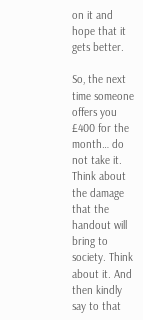on it and hope that it gets better.

So, the next time someone offers you £400 for the month… do not take it. Think about the damage that the handout will bring to society. Think about it. And then kindly say to that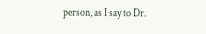person, as I say to Dr.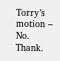Torry’s motion – No. Thank.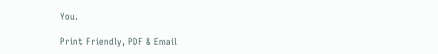You.

Print Friendly, PDF & Email